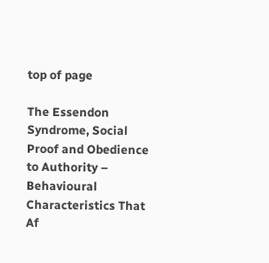top of page

The Essendon Syndrome, Social Proof and Obedience to Authority – Behavioural Characteristics That Af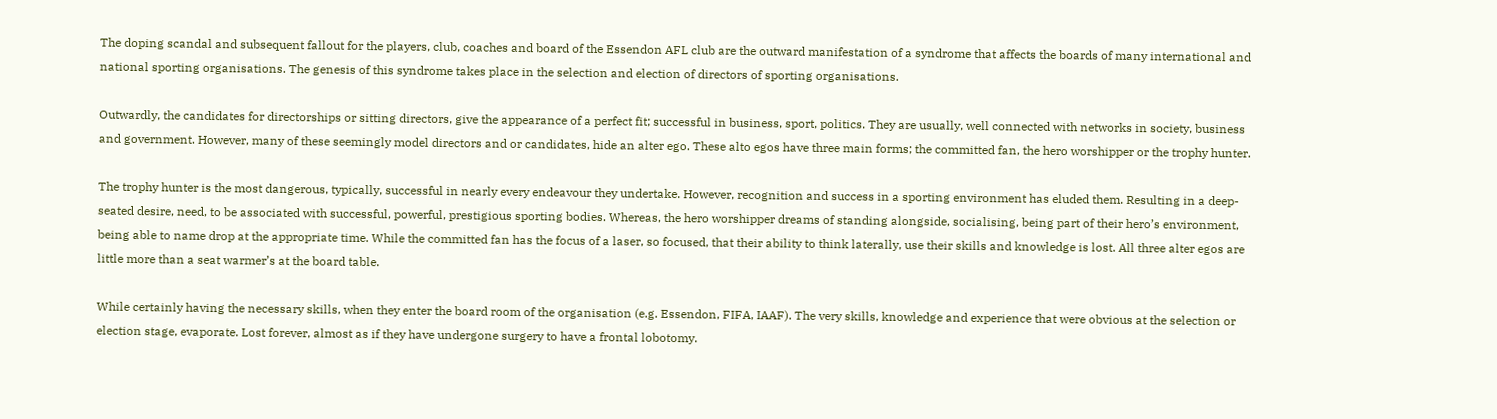The doping scandal and subsequent fallout for the players, club, coaches and board of the Essendon AFL club are the outward manifestation of a syndrome that affects the boards of many international and national sporting organisations. The genesis of this syndrome takes place in the selection and election of directors of sporting organisations.

Outwardly, the candidates for directorships or sitting directors, give the appearance of a perfect fit; successful in business, sport, politics. They are usually, well connected with networks in society, business and government. However, many of these seemingly model directors and or candidates, hide an alter ego. These alto egos have three main forms; the committed fan, the hero worshipper or the trophy hunter.

The trophy hunter is the most dangerous, typically, successful in nearly every endeavour they undertake. However, recognition and success in a sporting environment has eluded them. Resulting in a deep-seated desire, need, to be associated with successful, powerful, prestigious sporting bodies. Whereas, the hero worshipper dreams of standing alongside, socialising, being part of their hero’s environment, being able to name drop at the appropriate time. While the committed fan has the focus of a laser, so focused, that their ability to think laterally, use their skills and knowledge is lost. All three alter egos are little more than a seat warmer’s at the board table.

While certainly having the necessary skills, when they enter the board room of the organisation (e.g. Essendon, FIFA, IAAF). The very skills, knowledge and experience that were obvious at the selection or election stage, evaporate. Lost forever, almost as if they have undergone surgery to have a frontal lobotomy.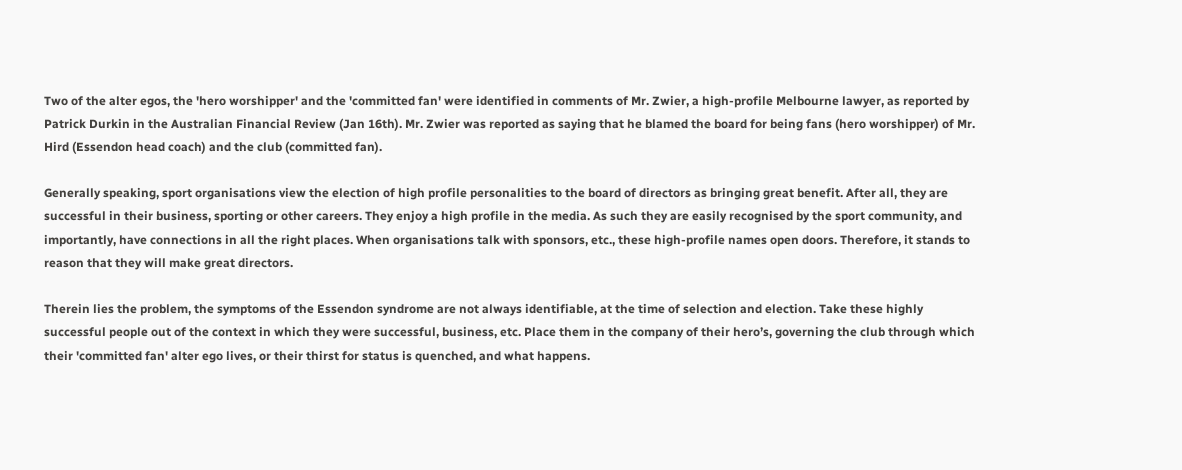Two of the alter egos, the 'hero worshipper' and the 'committed fan' were identified in comments of Mr. Zwier, a high-profile Melbourne lawyer, as reported by Patrick Durkin in the Australian Financial Review (Jan 16th). Mr. Zwier was reported as saying that he blamed the board for being fans (hero worshipper) of Mr. Hird (Essendon head coach) and the club (committed fan).

Generally speaking, sport organisations view the election of high profile personalities to the board of directors as bringing great benefit. After all, they are successful in their business, sporting or other careers. They enjoy a high profile in the media. As such they are easily recognised by the sport community, and importantly, have connections in all the right places. When organisations talk with sponsors, etc., these high-profile names open doors. Therefore, it stands to reason that they will make great directors.

Therein lies the problem, the symptoms of the Essendon syndrome are not always identifiable, at the time of selection and election. Take these highly successful people out of the context in which they were successful, business, etc. Place them in the company of their hero’s, governing the club through which their 'committed fan' alter ego lives, or their thirst for status is quenched, and what happens.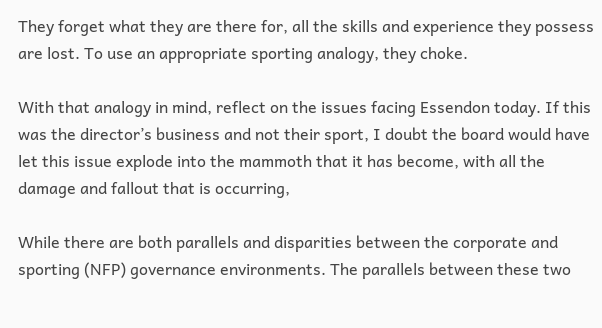They forget what they are there for, all the skills and experience they possess are lost. To use an appropriate sporting analogy, they choke.

With that analogy in mind, reflect on the issues facing Essendon today. If this was the director’s business and not their sport, I doubt the board would have let this issue explode into the mammoth that it has become, with all the damage and fallout that is occurring,

While there are both parallels and disparities between the corporate and sporting (NFP) governance environments. The parallels between these two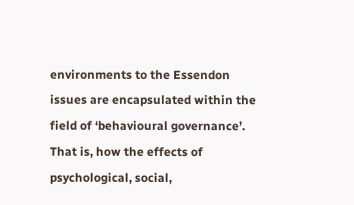environments to the Essendon issues are encapsulated within the field of ‘behavioural governance’. That is, how the effects of psychological, social,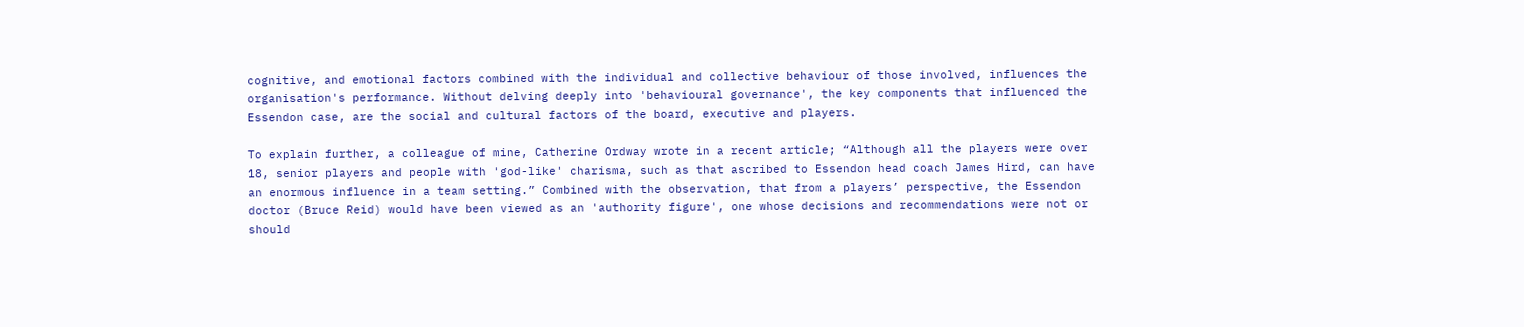cognitive, and emotional factors combined with the individual and collective behaviour of those involved, influences the organisation's performance. Without delving deeply into 'behavioural governance', the key components that influenced the Essendon case, are the social and cultural factors of the board, executive and players.

To explain further, a colleague of mine, Catherine Ordway wrote in a recent article; “Although all the players were over 18, senior players and people with 'god-like' charisma, such as that ascribed to Essendon head coach James Hird, can have an enormous influence in a team setting.” Combined with the observation, that from a players’ perspective, the Essendon doctor (Bruce Reid) would have been viewed as an 'authority figure', one whose decisions and recommendations were not or should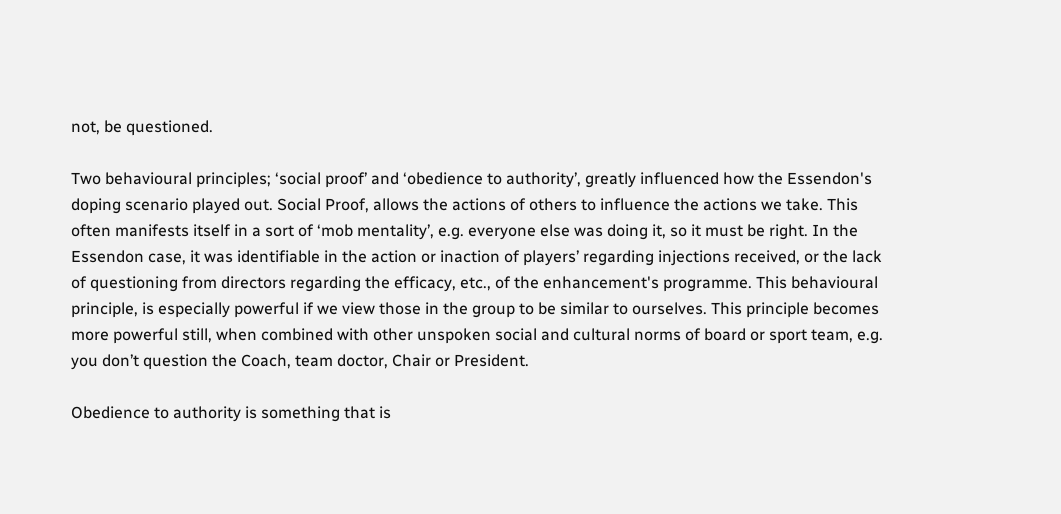not, be questioned.

Two behavioural principles; ‘social proof’ and ‘obedience to authority’, greatly influenced how the Essendon's doping scenario played out. Social Proof, allows the actions of others to influence the actions we take. This often manifests itself in a sort of ‘mob mentality’, e.g. everyone else was doing it, so it must be right. In the Essendon case, it was identifiable in the action or inaction of players’ regarding injections received, or the lack of questioning from directors regarding the efficacy, etc., of the enhancement's programme. This behavioural principle, is especially powerful if we view those in the group to be similar to ourselves. This principle becomes more powerful still, when combined with other unspoken social and cultural norms of board or sport team, e.g. you don’t question the Coach, team doctor, Chair or President.

Obedience to authority is something that is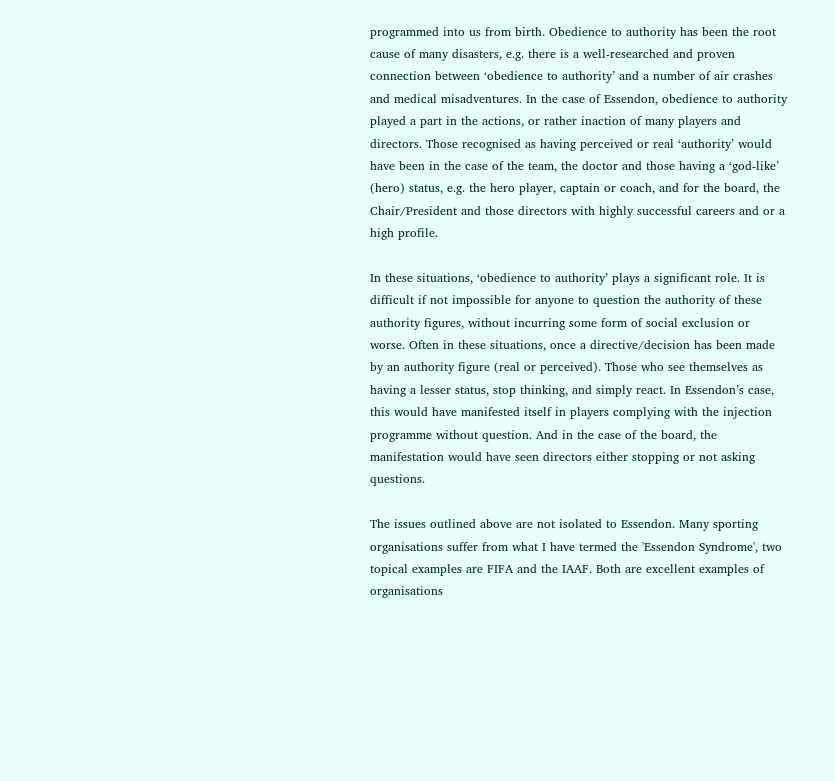programmed into us from birth. Obedience to authority has been the root cause of many disasters, e.g. there is a well-researched and proven connection between ‘obedience to authority’ and a number of air crashes and medical misadventures. In the case of Essendon, obedience to authority played a part in the actions, or rather inaction of many players and directors. Those recognised as having perceived or real ‘authority’ would have been in the case of the team, the doctor and those having a ‘god-like’ (hero) status, e.g. the hero player, captain or coach, and for the board, the Chair/President and those directors with highly successful careers and or a high profile.

In these situations, ‘obedience to authority’ plays a significant role. It is difficult if not impossible for anyone to question the authority of these authority figures, without incurring some form of social exclusion or worse. Often in these situations, once a directive/decision has been made by an authority figure (real or perceived). Those who see themselves as having a lesser status, stop thinking, and simply react. In Essendon’s case, this would have manifested itself in players complying with the injection programme without question. And in the case of the board, the manifestation would have seen directors either stopping or not asking questions.

The issues outlined above are not isolated to Essendon. Many sporting organisations suffer from what I have termed the 'Essendon Syndrome', two topical examples are FIFA and the IAAF. Both are excellent examples of organisations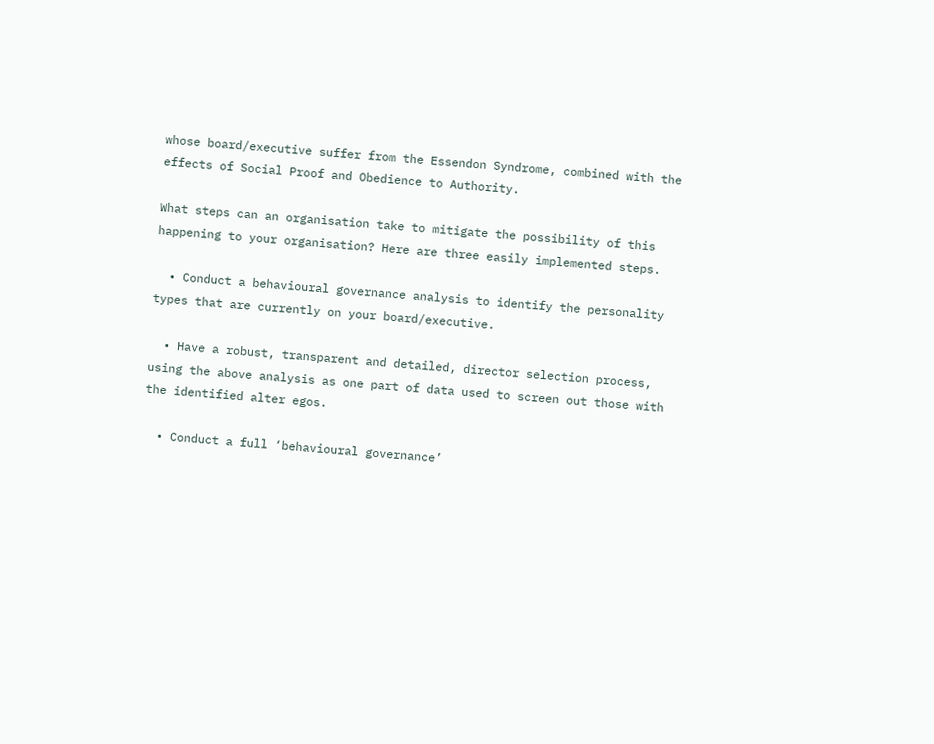whose board/executive suffer from the Essendon Syndrome, combined with the effects of Social Proof and Obedience to Authority.

What steps can an organisation take to mitigate the possibility of this happening to your organisation? Here are three easily implemented steps.

  • Conduct a behavioural governance analysis to identify the personality types that are currently on your board/executive.

  • Have a robust, transparent and detailed, director selection process, using the above analysis as one part of data used to screen out those with the identified alter egos.

  • Conduct a full ‘behavioural governance’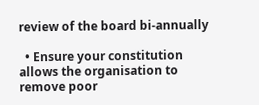review of the board bi-annually

  • Ensure your constitution allows the organisation to remove poor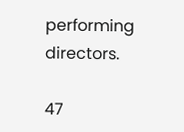performing directors.

47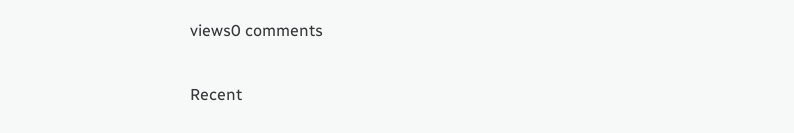views0 comments

Recent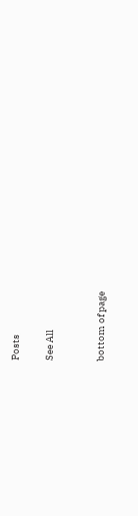Posts

See All


bottom of page